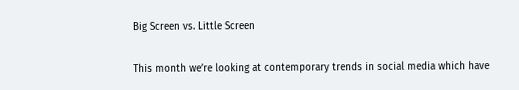Big Screen vs. Little Screen

This month we’re looking at contemporary trends in social media which have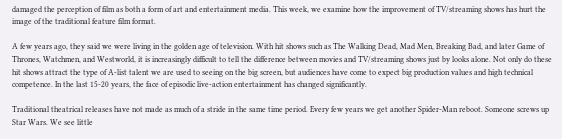damaged the perception of film as both a form of art and entertainment media. This week, we examine how the improvement of TV/streaming shows has hurt the image of the traditional feature film format.

A few years ago, they said we were living in the golden age of television. With hit shows such as The Walking Dead, Mad Men, Breaking Bad, and later Game of Thrones, Watchmen, and Westworld, it is increasingly difficult to tell the difference between movies and TV/streaming shows just by looks alone. Not only do these hit shows attract the type of A-list talent we are used to seeing on the big screen, but audiences have come to expect big production values and high technical competence. In the last 15-20 years, the face of episodic live-action entertainment has changed significantly.

Traditional theatrical releases have not made as much of a stride in the same time period. Every few years we get another Spider-Man reboot. Someone screws up Star Wars. We see little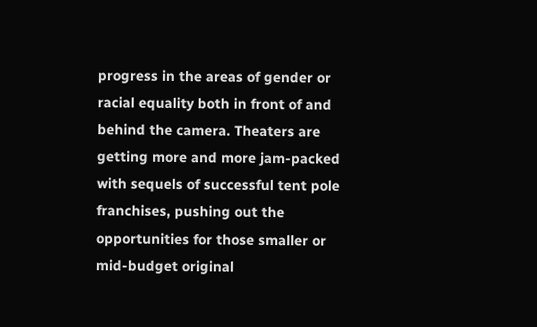progress in the areas of gender or racial equality both in front of and behind the camera. Theaters are getting more and more jam-packed with sequels of successful tent pole franchises, pushing out the opportunities for those smaller or mid-budget original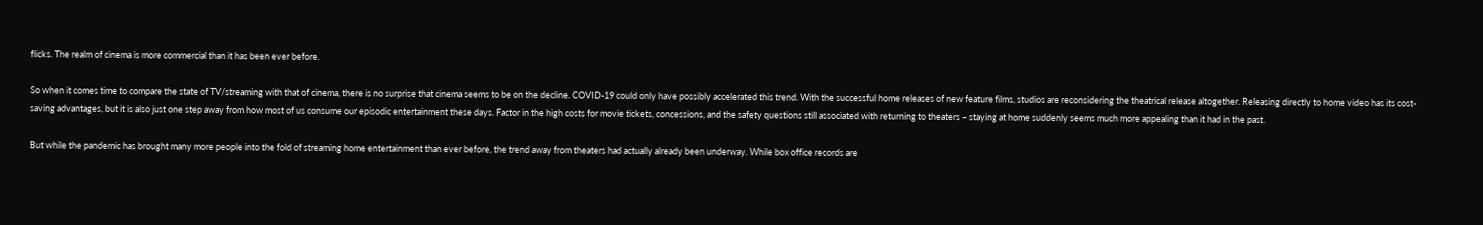flicks. The realm of cinema is more commercial than it has been ever before.

So when it comes time to compare the state of TV/streaming with that of cinema, there is no surprise that cinema seems to be on the decline. COVID-19 could only have possibly accelerated this trend. With the successful home releases of new feature films, studios are reconsidering the theatrical release altogether. Releasing directly to home video has its cost-saving advantages, but it is also just one step away from how most of us consume our episodic entertainment these days. Factor in the high costs for movie tickets, concessions, and the safety questions still associated with returning to theaters – staying at home suddenly seems much more appealing than it had in the past.

But while the pandemic has brought many more people into the fold of streaming home entertainment than ever before, the trend away from theaters had actually already been underway. While box office records are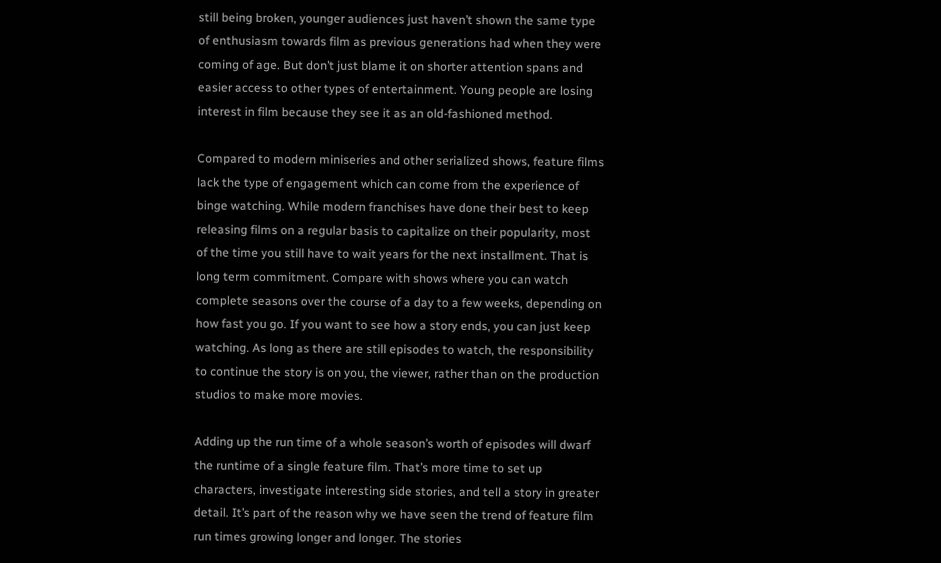still being broken, younger audiences just haven’t shown the same type of enthusiasm towards film as previous generations had when they were coming of age. But don’t just blame it on shorter attention spans and easier access to other types of entertainment. Young people are losing interest in film because they see it as an old-fashioned method.

Compared to modern miniseries and other serialized shows, feature films lack the type of engagement which can come from the experience of binge watching. While modern franchises have done their best to keep releasing films on a regular basis to capitalize on their popularity, most of the time you still have to wait years for the next installment. That is long term commitment. Compare with shows where you can watch complete seasons over the course of a day to a few weeks, depending on how fast you go. If you want to see how a story ends, you can just keep watching. As long as there are still episodes to watch, the responsibility to continue the story is on you, the viewer, rather than on the production studios to make more movies.

Adding up the run time of a whole season’s worth of episodes will dwarf the runtime of a single feature film. That’s more time to set up characters, investigate interesting side stories, and tell a story in greater detail. It’s part of the reason why we have seen the trend of feature film run times growing longer and longer. The stories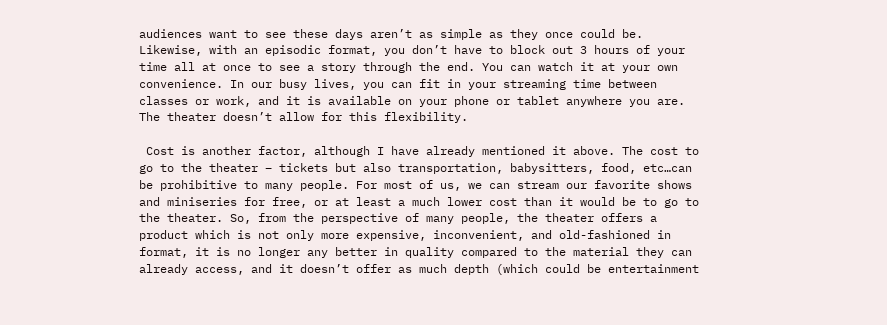audiences want to see these days aren’t as simple as they once could be. Likewise, with an episodic format, you don’t have to block out 3 hours of your time all at once to see a story through the end. You can watch it at your own convenience. In our busy lives, you can fit in your streaming time between classes or work, and it is available on your phone or tablet anywhere you are. The theater doesn’t allow for this flexibility.

 Cost is another factor, although I have already mentioned it above. The cost to go to the theater – tickets but also transportation, babysitters, food, etc…can be prohibitive to many people. For most of us, we can stream our favorite shows and miniseries for free, or at least a much lower cost than it would be to go to the theater. So, from the perspective of many people, the theater offers a product which is not only more expensive, inconvenient, and old-fashioned in format, it is no longer any better in quality compared to the material they can already access, and it doesn’t offer as much depth (which could be entertainment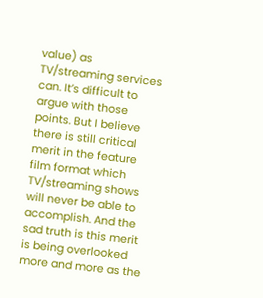value) as TV/streaming services can. It’s difficult to argue with those points. But I believe there is still critical merit in the feature film format which TV/streaming shows will never be able to accomplish. And the sad truth is this merit is being overlooked more and more as the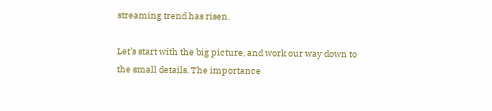streaming trend has risen.

Let’s start with the big picture, and work our way down to the small details. The importance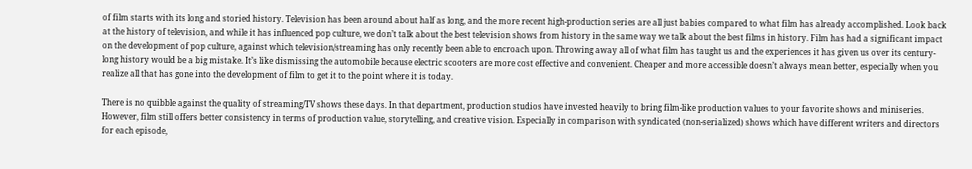of film starts with its long and storied history. Television has been around about half as long, and the more recent high-production series are all just babies compared to what film has already accomplished. Look back at the history of television, and while it has influenced pop culture, we don’t talk about the best television shows from history in the same way we talk about the best films in history. Film has had a significant impact on the development of pop culture, against which television/streaming has only recently been able to encroach upon. Throwing away all of what film has taught us and the experiences it has given us over its century-long history would be a big mistake. It’s like dismissing the automobile because electric scooters are more cost effective and convenient. Cheaper and more accessible doesn’t always mean better, especially when you realize all that has gone into the development of film to get it to the point where it is today.

There is no quibble against the quality of streaming/TV shows these days. In that department, production studios have invested heavily to bring film-like production values to your favorite shows and miniseries. However, film still offers better consistency in terms of production value, storytelling, and creative vision. Especially in comparison with syndicated (non-serialized) shows which have different writers and directors for each episode,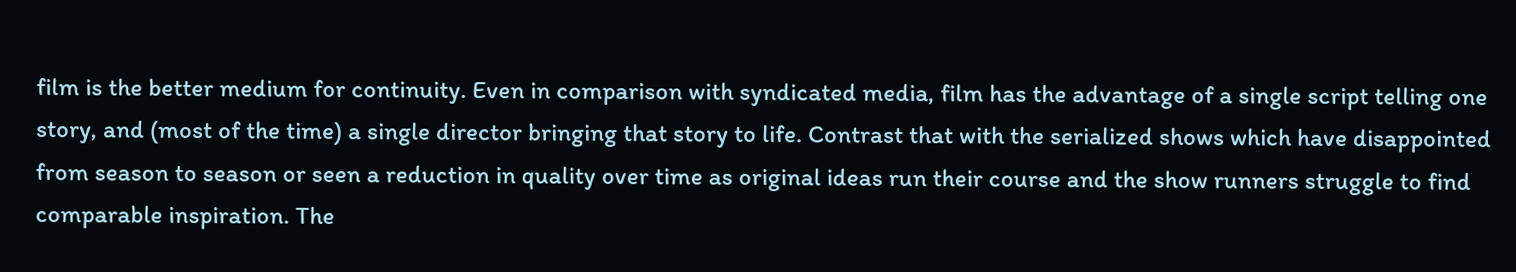film is the better medium for continuity. Even in comparison with syndicated media, film has the advantage of a single script telling one story, and (most of the time) a single director bringing that story to life. Contrast that with the serialized shows which have disappointed from season to season or seen a reduction in quality over time as original ideas run their course and the show runners struggle to find comparable inspiration. The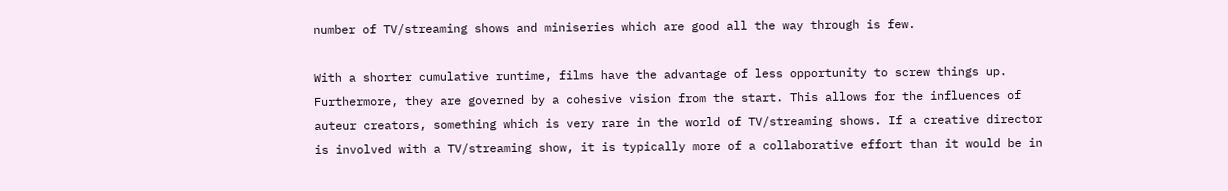number of TV/streaming shows and miniseries which are good all the way through is few.

With a shorter cumulative runtime, films have the advantage of less opportunity to screw things up. Furthermore, they are governed by a cohesive vision from the start. This allows for the influences of auteur creators, something which is very rare in the world of TV/streaming shows. If a creative director is involved with a TV/streaming show, it is typically more of a collaborative effort than it would be in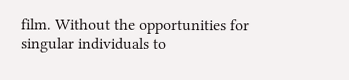film. Without the opportunities for singular individuals to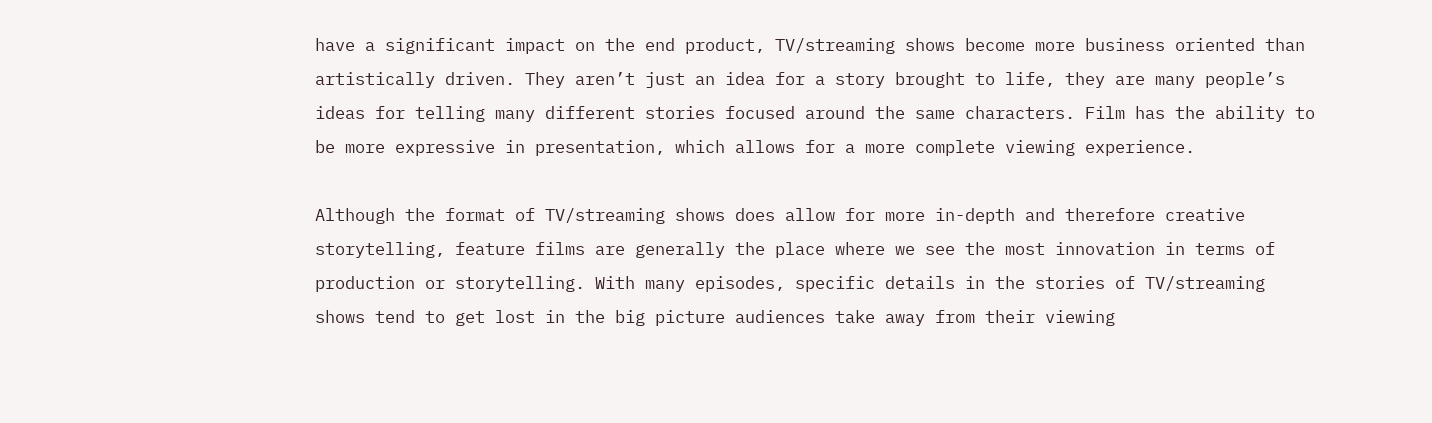have a significant impact on the end product, TV/streaming shows become more business oriented than artistically driven. They aren’t just an idea for a story brought to life, they are many people’s ideas for telling many different stories focused around the same characters. Film has the ability to be more expressive in presentation, which allows for a more complete viewing experience.

Although the format of TV/streaming shows does allow for more in-depth and therefore creative storytelling, feature films are generally the place where we see the most innovation in terms of production or storytelling. With many episodes, specific details in the stories of TV/streaming shows tend to get lost in the big picture audiences take away from their viewing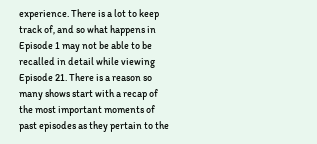experience. There is a lot to keep track of, and so what happens in Episode 1 may not be able to be recalled in detail while viewing Episode 21. There is a reason so many shows start with a recap of the most important moments of past episodes as they pertain to the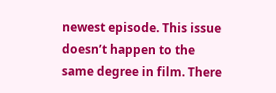newest episode. This issue doesn’t happen to the same degree in film. There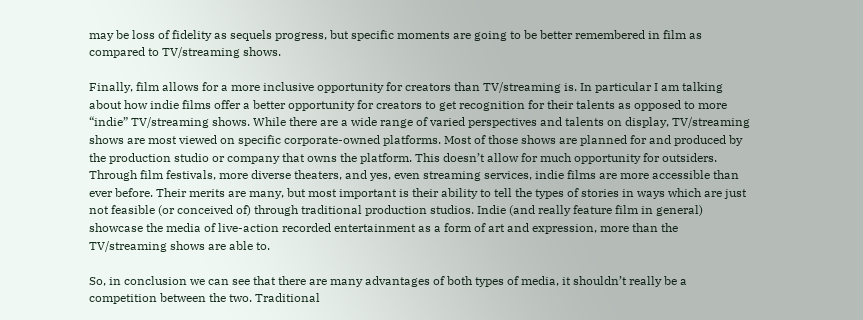may be loss of fidelity as sequels progress, but specific moments are going to be better remembered in film as compared to TV/streaming shows.

Finally, film allows for a more inclusive opportunity for creators than TV/streaming is. In particular I am talking about how indie films offer a better opportunity for creators to get recognition for their talents as opposed to more “indie” TV/streaming shows. While there are a wide range of varied perspectives and talents on display, TV/streaming shows are most viewed on specific corporate-owned platforms. Most of those shows are planned for and produced by the production studio or company that owns the platform. This doesn’t allow for much opportunity for outsiders. Through film festivals, more diverse theaters, and yes, even streaming services, indie films are more accessible than ever before. Their merits are many, but most important is their ability to tell the types of stories in ways which are just not feasible (or conceived of) through traditional production studios. Indie (and really feature film in general) showcase the media of live-action recorded entertainment as a form of art and expression, more than the TV/streaming shows are able to.

So, in conclusion we can see that there are many advantages of both types of media, it shouldn’t really be a competition between the two. Traditional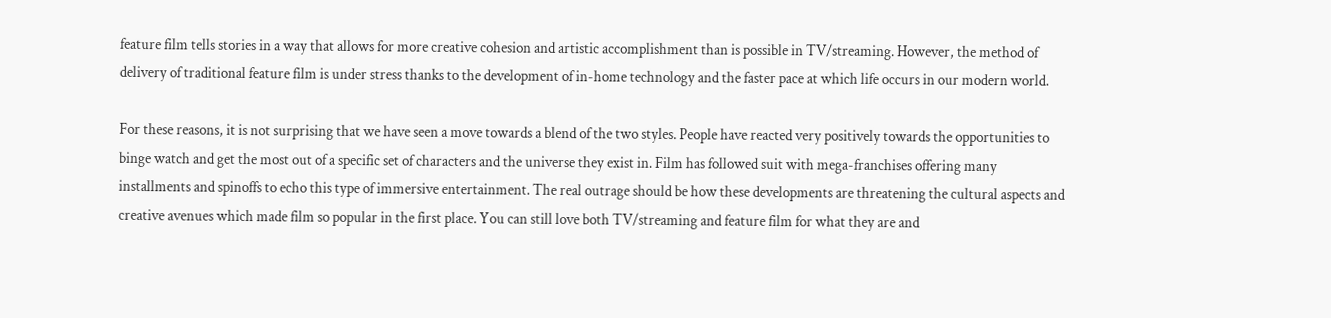feature film tells stories in a way that allows for more creative cohesion and artistic accomplishment than is possible in TV/streaming. However, the method of delivery of traditional feature film is under stress thanks to the development of in-home technology and the faster pace at which life occurs in our modern world.

For these reasons, it is not surprising that we have seen a move towards a blend of the two styles. People have reacted very positively towards the opportunities to binge watch and get the most out of a specific set of characters and the universe they exist in. Film has followed suit with mega-franchises offering many installments and spinoffs to echo this type of immersive entertainment. The real outrage should be how these developments are threatening the cultural aspects and creative avenues which made film so popular in the first place. You can still love both TV/streaming and feature film for what they are and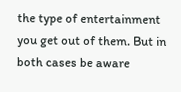the type of entertainment you get out of them. But in both cases be aware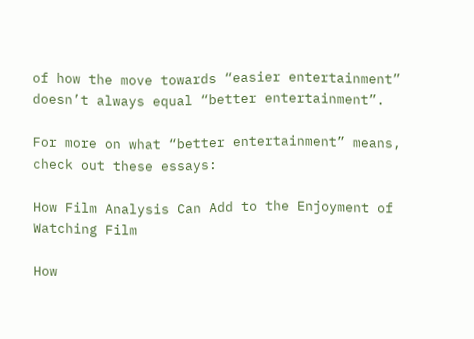of how the move towards “easier entertainment” doesn’t always equal “better entertainment”.

For more on what “better entertainment” means, check out these essays:

How Film Analysis Can Add to the Enjoyment of Watching Film

How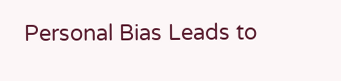Personal Bias Leads to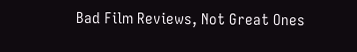Bad Film Reviews, Not Great Ones